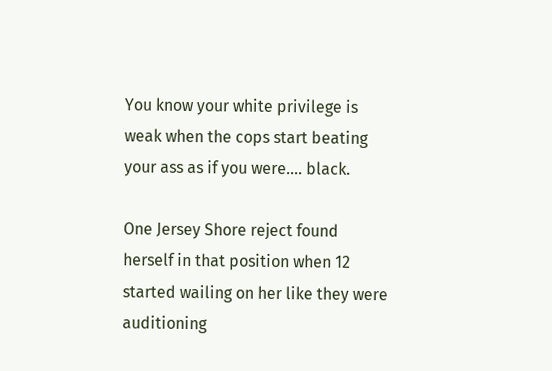You know your white privilege is weak when the cops start beating your ass as if you were…. black.

One Jersey Shore reject found herself in that position when 12 started wailing on her like they were auditioning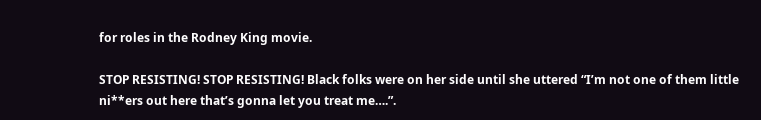for roles in the Rodney King movie.

STOP RESISTING! STOP RESISTING! Black folks were on her side until she uttered “I’m not one of them little ni**ers out here that’s gonna let you treat me….”.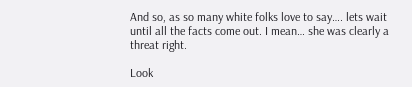And so, as so many white folks love to say…. lets wait until all the facts come out. I mean… she was clearly a threat right.

Look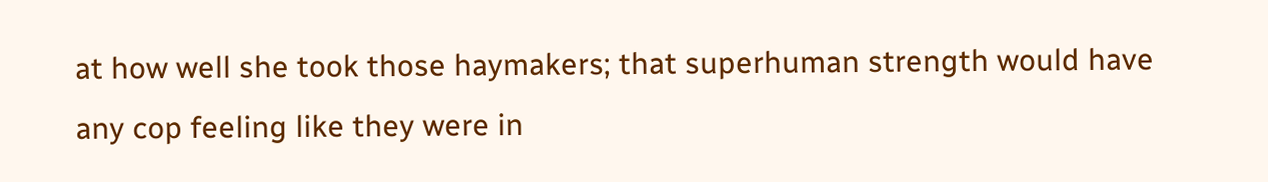at how well she took those haymakers; that superhuman strength would have any cop feeling like they were in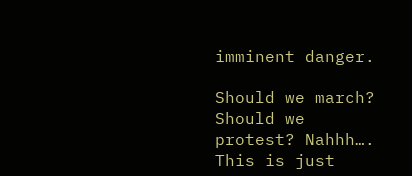imminent danger.

Should we march? Should we protest? Nahhh…. This is just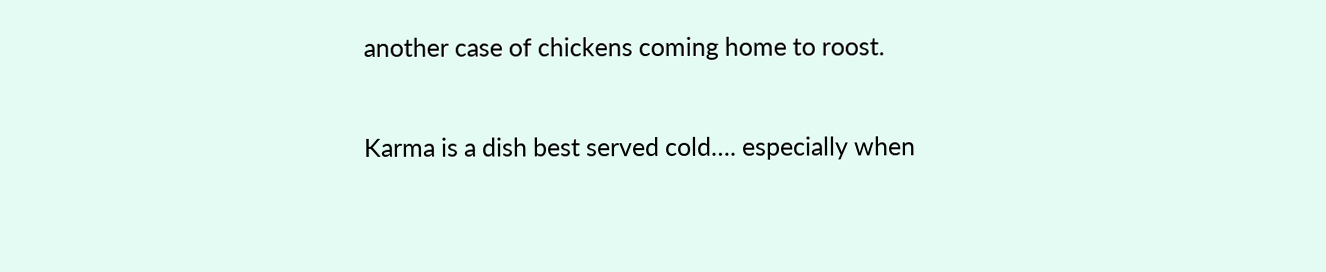another case of chickens coming home to roost.

Karma is a dish best served cold…. especially when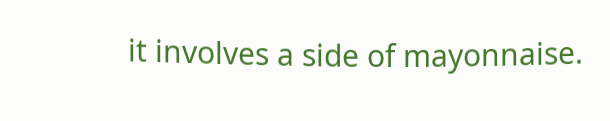it involves a side of mayonnaise.